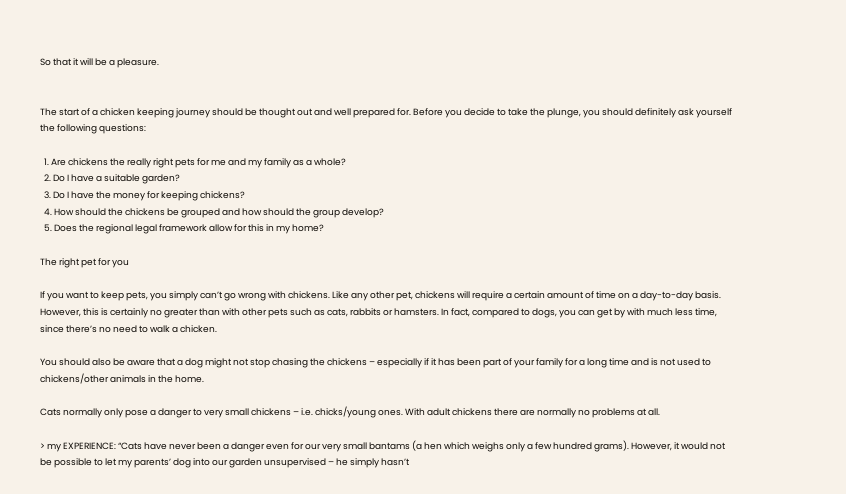So that it will be a pleasure.


The start of a chicken keeping journey should be thought out and well prepared for. Before you decide to take the plunge, you should definitely ask yourself the following questions:

  1. Are chickens the really right pets for me and my family as a whole?
  2. Do I have a suitable garden?
  3. Do I have the money for keeping chickens?
  4. How should the chickens be grouped and how should the group develop?
  5. Does the regional legal framework allow for this in my home?

The right pet for you

If you want to keep pets, you simply can’t go wrong with chickens. Like any other pet, chickens will require a certain amount of time on a day-to-day basis. However, this is certainly no greater than with other pets such as cats, rabbits or hamsters. In fact, compared to dogs, you can get by with much less time, since there’s no need to walk a chicken.

You should also be aware that a dog might not stop chasing the chickens – especially if it has been part of your family for a long time and is not used to chickens/other animals in the home.

Cats normally only pose a danger to very small chickens – i.e. chicks/young ones. With adult chickens there are normally no problems at all.

> my EXPERIENCE: “Cats have never been a danger even for our very small bantams (a hen which weighs only a few hundred grams). However, it would not be possible to let my parents’ dog into our garden unsupervised – he simply hasn’t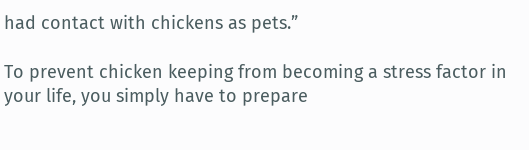had contact with chickens as pets.”

To prevent chicken keeping from becoming a stress factor in your life, you simply have to prepare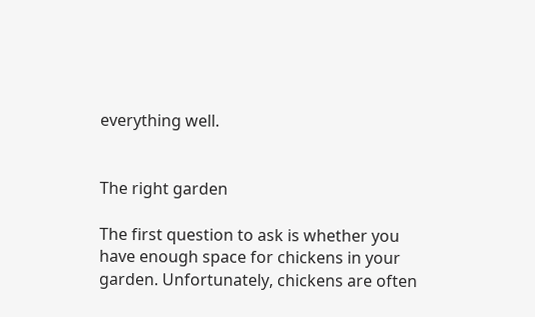everything well.


The right garden

The first question to ask is whether you have enough space for chickens in your garden. Unfortunately, chickens are often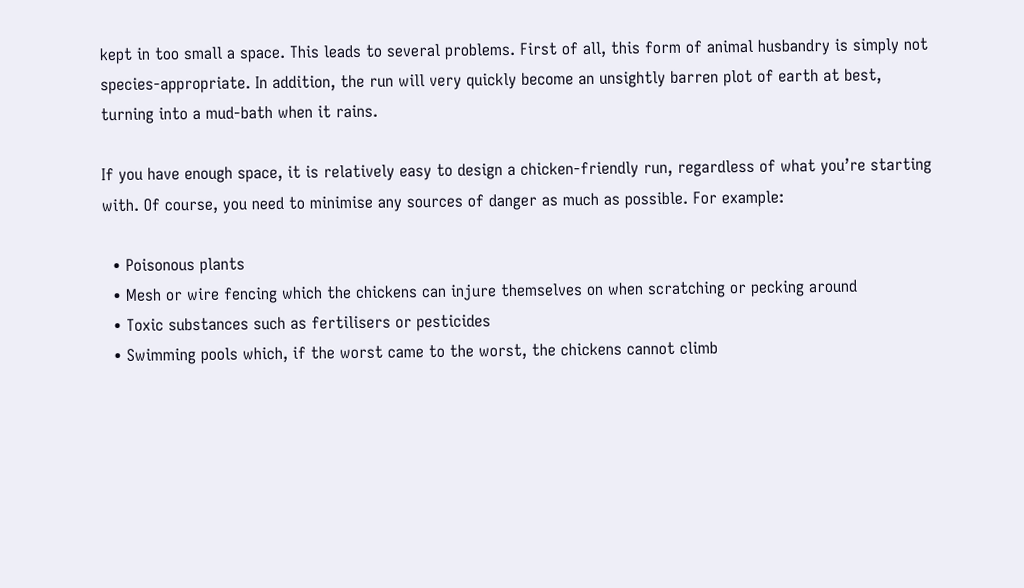kept in too small a space. This leads to several problems. First of all, this form of animal husbandry is simply not species-appropriate. In addition, the run will very quickly become an unsightly barren plot of earth at best, turning into a mud-bath when it rains.

If you have enough space, it is relatively easy to design a chicken-friendly run, regardless of what you’re starting with. Of course, you need to minimise any sources of danger as much as possible. For example:

  • Poisonous plants
  • Mesh or wire fencing which the chickens can injure themselves on when scratching or pecking around
  • Toxic substances such as fertilisers or pesticides
  • Swimming pools which, if the worst came to the worst, the chickens cannot climb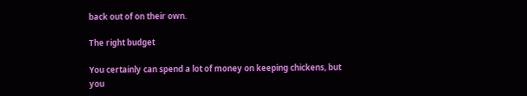back out of on their own.

The right budget

You certainly can spend a lot of money on keeping chickens, but you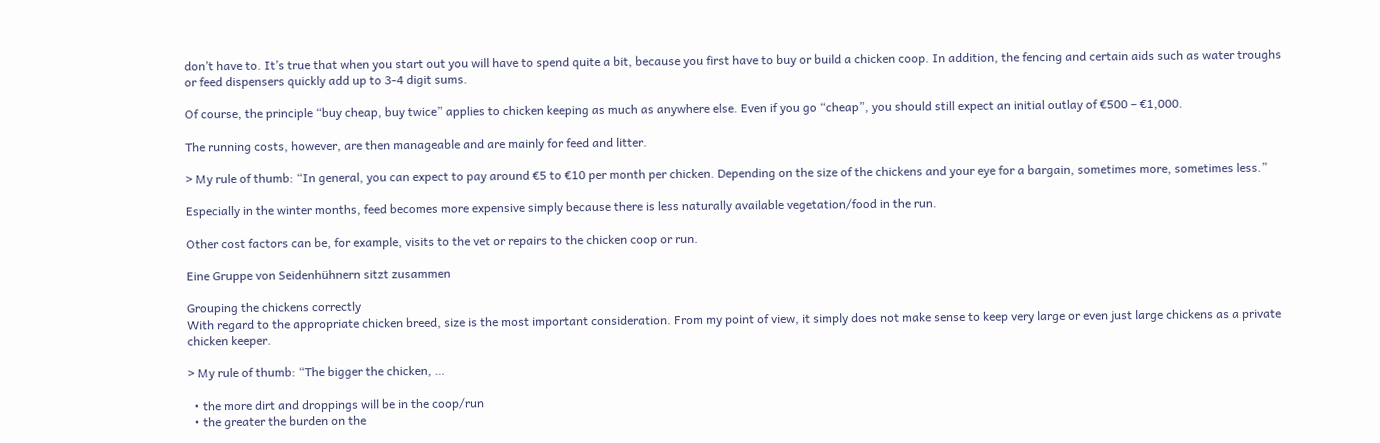don’t have to. It’s true that when you start out you will have to spend quite a bit, because you first have to buy or build a chicken coop. In addition, the fencing and certain aids such as water troughs or feed dispensers quickly add up to 3-4 digit sums.

Of course, the principle “buy cheap, buy twice” applies to chicken keeping as much as anywhere else. Even if you go “cheap”, you should still expect an initial outlay of €500 – €1,000.

The running costs, however, are then manageable and are mainly for feed and litter.

> My rule of thumb: “In general, you can expect to pay around €5 to €10 per month per chicken. Depending on the size of the chickens and your eye for a bargain, sometimes more, sometimes less.”

Especially in the winter months, feed becomes more expensive simply because there is less naturally available vegetation/food in the run.

Other cost factors can be, for example, visits to the vet or repairs to the chicken coop or run.

Eine Gruppe von Seidenhühnern sitzt zusammen

Grouping the chickens correctly
With regard to the appropriate chicken breed, size is the most important consideration. From my point of view, it simply does not make sense to keep very large or even just large chickens as a private chicken keeper.

> My rule of thumb: “The bigger the chicken, …

  • the more dirt and droppings will be in the coop/run
  • the greater the burden on the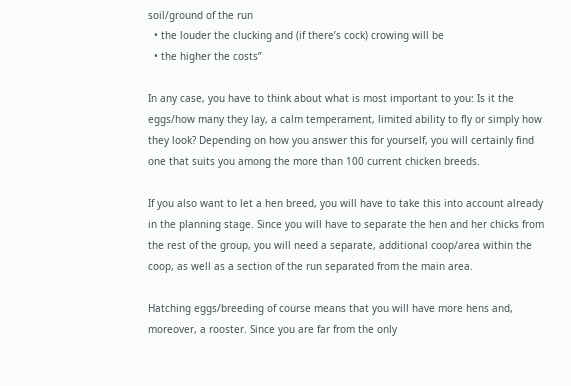soil/ground of the run
  • the louder the clucking and (if there’s cock) crowing will be
  • the higher the costs”

In any case, you have to think about what is most important to you: Is it the eggs/how many they lay, a calm temperament, limited ability to fly or simply how they look? Depending on how you answer this for yourself, you will certainly find one that suits you among the more than 100 current chicken breeds.

If you also want to let a hen breed, you will have to take this into account already in the planning stage. Since you will have to separate the hen and her chicks from the rest of the group, you will need a separate, additional coop/area within the coop, as well as a section of the run separated from the main area.

Hatching eggs/breeding of course means that you will have more hens and, moreover, a rooster. Since you are far from the only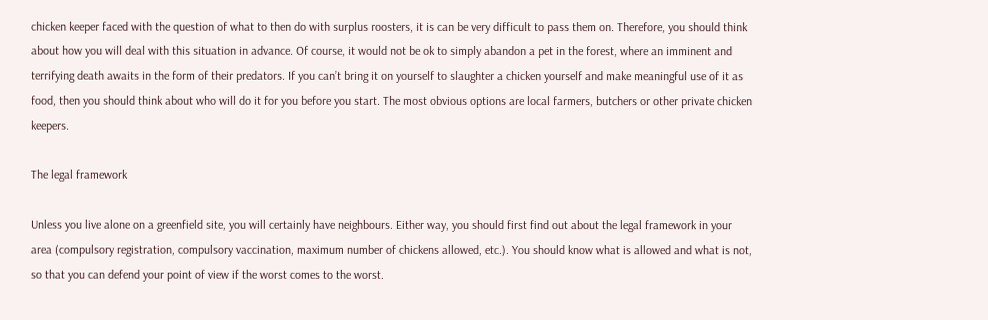chicken keeper faced with the question of what to then do with surplus roosters, it is can be very difficult to pass them on. Therefore, you should think about how you will deal with this situation in advance. Of course, it would not be ok to simply abandon a pet in the forest, where an imminent and terrifying death awaits in the form of their predators. If you can’t bring it on yourself to slaughter a chicken yourself and make meaningful use of it as food, then you should think about who will do it for you before you start. The most obvious options are local farmers, butchers or other private chicken keepers.

The legal framework

Unless you live alone on a greenfield site, you will certainly have neighbours. Either way, you should first find out about the legal framework in your area (compulsory registration, compulsory vaccination, maximum number of chickens allowed, etc.). You should know what is allowed and what is not, so that you can defend your point of view if the worst comes to the worst.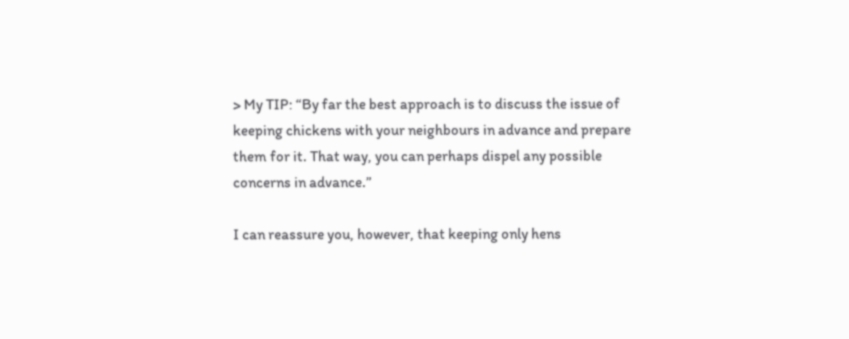> My TIP: “By far the best approach is to discuss the issue of keeping chickens with your neighbours in advance and prepare them for it. That way, you can perhaps dispel any possible concerns in advance.”

I can reassure you, however, that keeping only hens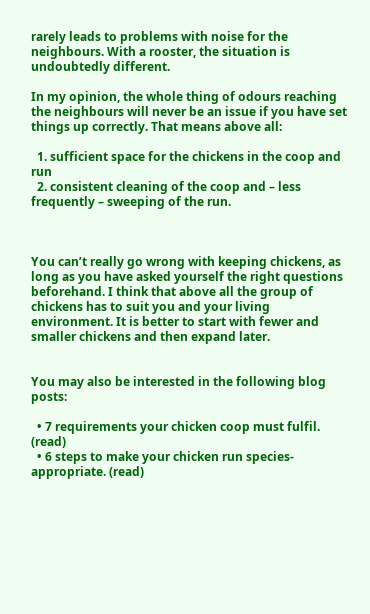rarely leads to problems with noise for the neighbours. With a rooster, the situation is undoubtedly different.

In my opinion, the whole thing of odours reaching the neighbours will never be an issue if you have set things up correctly. That means above all:

  1. sufficient space for the chickens in the coop and run
  2. consistent cleaning of the coop and – less frequently – sweeping of the run.



You can’t really go wrong with keeping chickens, as long as you have asked yourself the right questions beforehand. I think that above all the group of chickens has to suit you and your living environment. It is better to start with fewer and smaller chickens and then expand later.


You may also be interested in the following blog posts:

  • 7 requirements your chicken coop must fulfil. (read)
  • 6 steps to make your chicken run species-appropriate. (read)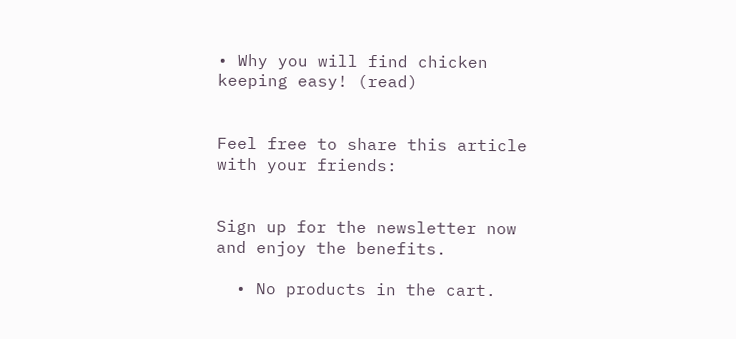• Why you will find chicken keeping easy! (read)


Feel free to share this article with your friends:


Sign up for the newsletter now and enjoy the benefits.

  • No products in the cart.